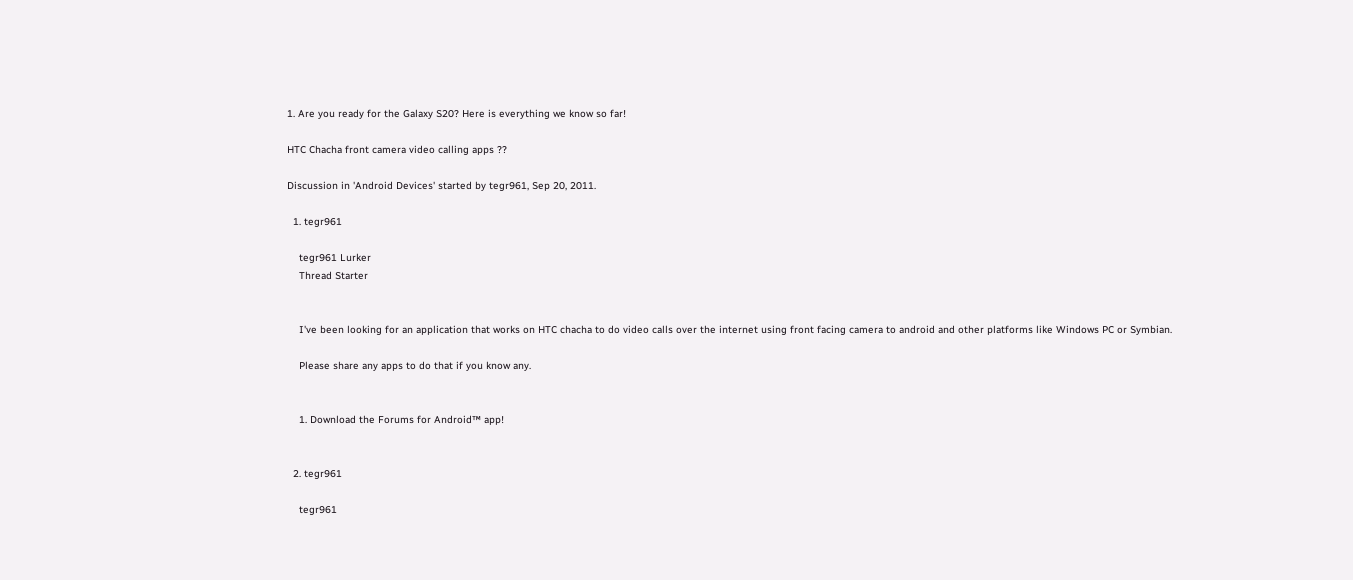1. Are you ready for the Galaxy S20? Here is everything we know so far!

HTC Chacha front camera video calling apps ??

Discussion in 'Android Devices' started by tegr961, Sep 20, 2011.

  1. tegr961

    tegr961 Lurker
    Thread Starter


    I've been looking for an application that works on HTC chacha to do video calls over the internet using front facing camera to android and other platforms like Windows PC or Symbian.

    Please share any apps to do that if you know any.


    1. Download the Forums for Android™ app!


  2. tegr961

    tegr961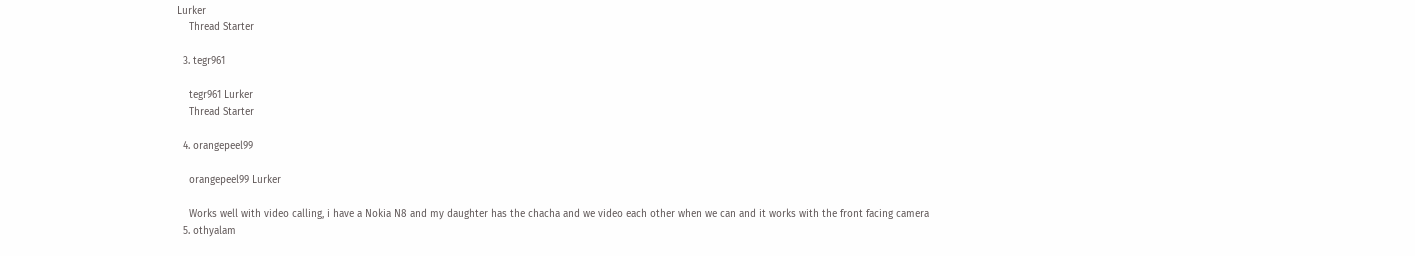Lurker
    Thread Starter

  3. tegr961

    tegr961 Lurker
    Thread Starter

  4. orangepeel99

    orangepeel99 Lurker

    Works well with video calling, i have a Nokia N8 and my daughter has the chacha and we video each other when we can and it works with the front facing camera
  5. othyalam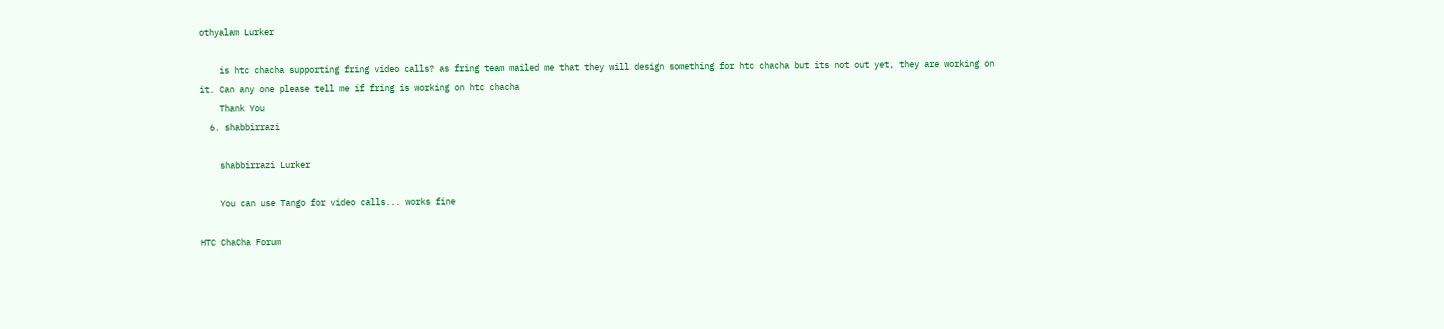othyalam Lurker

    is htc chacha supporting fring video calls? as fring team mailed me that they will design something for htc chacha but its not out yet, they are working on it. Can any one please tell me if fring is working on htc chacha
    Thank You
  6. shabbirrazi

    shabbirrazi Lurker

    You can use Tango for video calls... works fine

HTC ChaCha Forum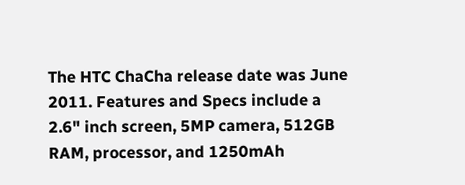The HTC ChaCha release date was June 2011. Features and Specs include a 2.6" inch screen, 5MP camera, 512GB RAM, processor, and 1250mAh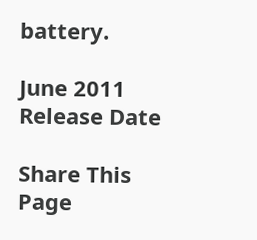battery.

June 2011
Release Date

Share This Page